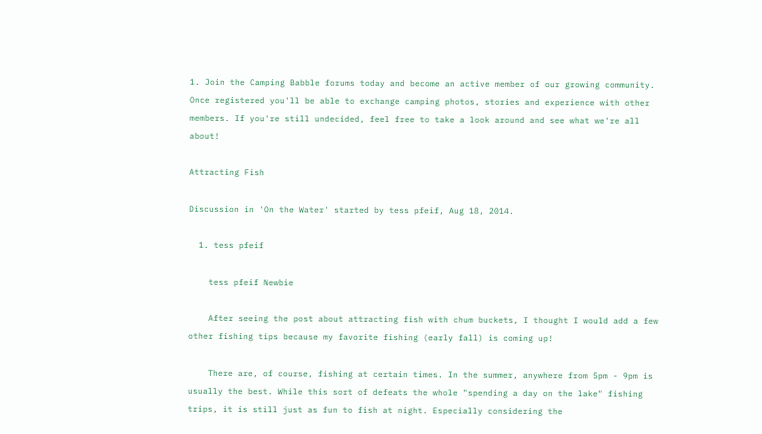1. Join the Camping Babble forums today and become an active member of our growing community. Once registered you'll be able to exchange camping photos, stories and experience with other members. If you're still undecided, feel free to take a look around and see what we're all about!

Attracting Fish

Discussion in 'On the Water' started by tess pfeif, Aug 18, 2014.

  1. tess pfeif

    tess pfeif Newbie

    After seeing the post about attracting fish with chum buckets, I thought I would add a few other fishing tips because my favorite fishing (early fall) is coming up!

    There are, of course, fishing at certain times. In the summer, anywhere from 5pm - 9pm is usually the best. While this sort of defeats the whole "spending a day on the lake" fishing trips, it is still just as fun to fish at night. Especially considering the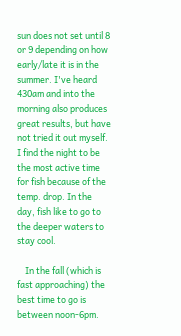sun does not set until 8 or 9 depending on how early/late it is in the summer. I've heard 430am and into the morning also produces great results, but have not tried it out myself. I find the night to be the most active time for fish because of the temp. drop. In the day, fish like to go to the deeper waters to stay cool.

    In the fall (which is fast approaching) the best time to go is between noon-6pm.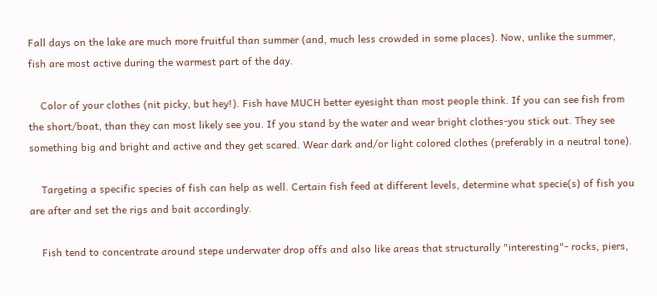Fall days on the lake are much more fruitful than summer (and, much less crowded in some places). Now, unlike the summer, fish are most active during the warmest part of the day.

    Color of your clothes (nit picky, but hey!). Fish have MUCH better eyesight than most people think. If you can see fish from the short/boat, than they can most likely see you. If you stand by the water and wear bright clothes-you stick out. They see something big and bright and active and they get scared. Wear dark and/or light colored clothes (preferably in a neutral tone).

    Targeting a specific species of fish can help as well. Certain fish feed at different levels, determine what specie(s) of fish you are after and set the rigs and bait accordingly.

    Fish tend to concentrate around stepe underwater drop offs and also like areas that structurally "interesting"- rocks, piers,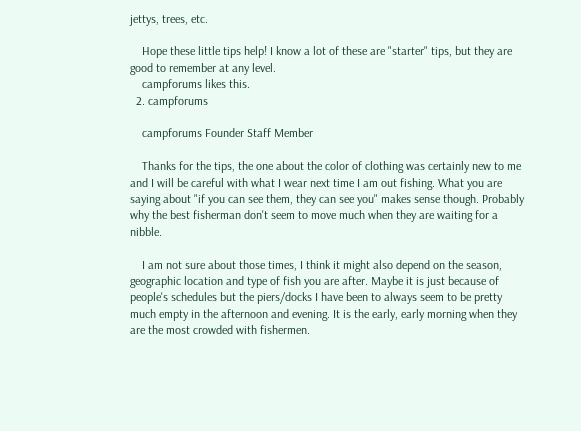jettys, trees, etc.

    Hope these little tips help! I know a lot of these are "starter" tips, but they are good to remember at any level.
    campforums likes this.
  2. campforums

    campforums Founder Staff Member

    Thanks for the tips, the one about the color of clothing was certainly new to me and I will be careful with what I wear next time I am out fishing. What you are saying about "if you can see them, they can see you" makes sense though. Probably why the best fisherman don't seem to move much when they are waiting for a nibble.

    I am not sure about those times, I think it might also depend on the season, geographic location and type of fish you are after. Maybe it is just because of people's schedules but the piers/docks I have been to always seem to be pretty much empty in the afternoon and evening. It is the early, early morning when they are the most crowded with fishermen.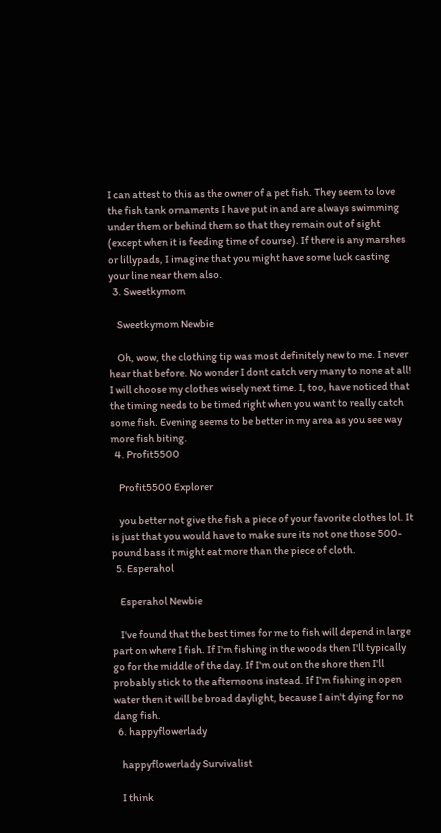I can attest to this as the owner of a pet fish. They seem to love the fish tank ornaments I have put in and are always swimming under them or behind them so that they remain out of sight (except when it is feeding time of course). If there is any marshes or lillypads, I imagine that you might have some luck casting your line near them also.
  3. Sweetkymom

    Sweetkymom Newbie

    Oh, wow, the clothing tip was most definitely new to me. I never hear that before. No wonder I dont catch very many to none at all! I will choose my clothes wisely next time. I, too, have noticed that the timing needs to be timed right when you want to really catch some fish. Evening seems to be better in my area as you see way more fish biting.
  4. Profit5500

    Profit5500 Explorer

    you better not give the fish a piece of your favorite clothes lol. It is just that you would have to make sure its not one those 500-pound bass it might eat more than the piece of cloth.
  5. Esperahol

    Esperahol Newbie

    I've found that the best times for me to fish will depend in large part on where I fish. If I'm fishing in the woods then I'll typically go for the middle of the day. If I'm out on the shore then I'll probably stick to the afternoons instead. If I'm fishing in open water then it will be broad daylight, because I ain't dying for no dang fish.
  6. happyflowerlady

    happyflowerlady Survivalist

    I think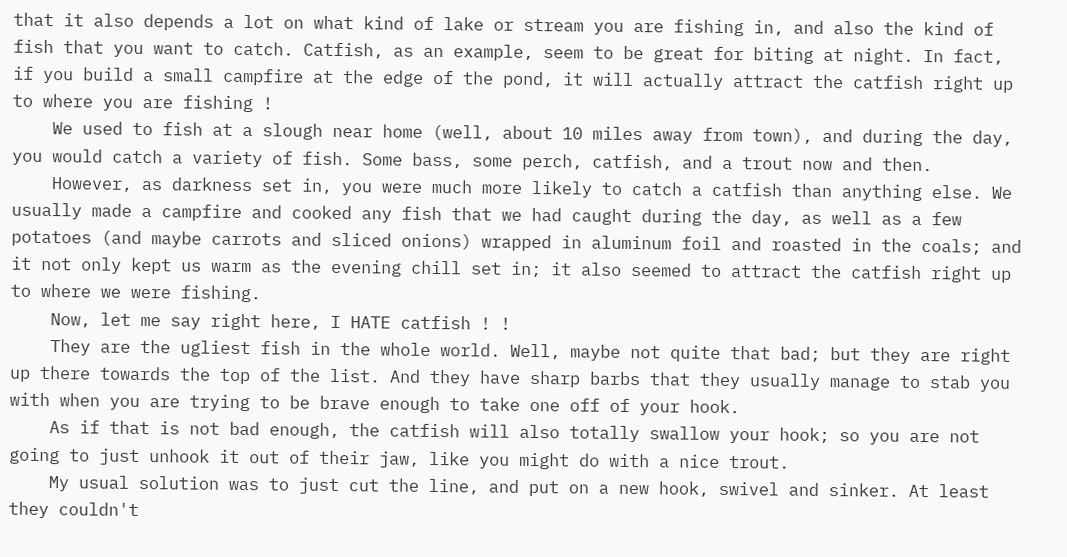that it also depends a lot on what kind of lake or stream you are fishing in, and also the kind of fish that you want to catch. Catfish, as an example, seem to be great for biting at night. In fact, if you build a small campfire at the edge of the pond, it will actually attract the catfish right up to where you are fishing !
    We used to fish at a slough near home (well, about 10 miles away from town), and during the day, you would catch a variety of fish. Some bass, some perch, catfish, and a trout now and then.
    However, as darkness set in, you were much more likely to catch a catfish than anything else. We usually made a campfire and cooked any fish that we had caught during the day, as well as a few potatoes (and maybe carrots and sliced onions) wrapped in aluminum foil and roasted in the coals; and it not only kept us warm as the evening chill set in; it also seemed to attract the catfish right up to where we were fishing.
    Now, let me say right here, I HATE catfish ! !
    They are the ugliest fish in the whole world. Well, maybe not quite that bad; but they are right up there towards the top of the list. And they have sharp barbs that they usually manage to stab you with when you are trying to be brave enough to take one off of your hook.
    As if that is not bad enough, the catfish will also totally swallow your hook; so you are not going to just unhook it out of their jaw, like you might do with a nice trout.
    My usual solution was to just cut the line, and put on a new hook, swivel and sinker. At least they couldn't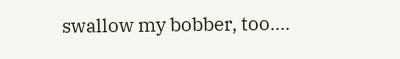swallow my bobber, too....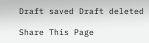Draft saved Draft deleted

Share This Page